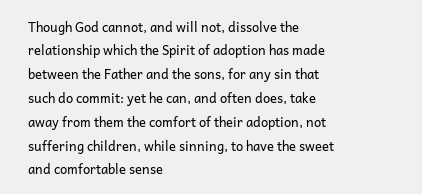Though God cannot, and will not, dissolve the relationship which the Spirit of adoption has made between the Father and the sons, for any sin that such do commit: yet he can, and often does, take away from them the comfort of their adoption, not suffering children, while sinning, to have the sweet and comfortable sense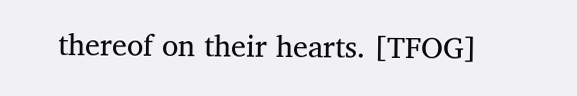thereof on their hearts. [TFOG]